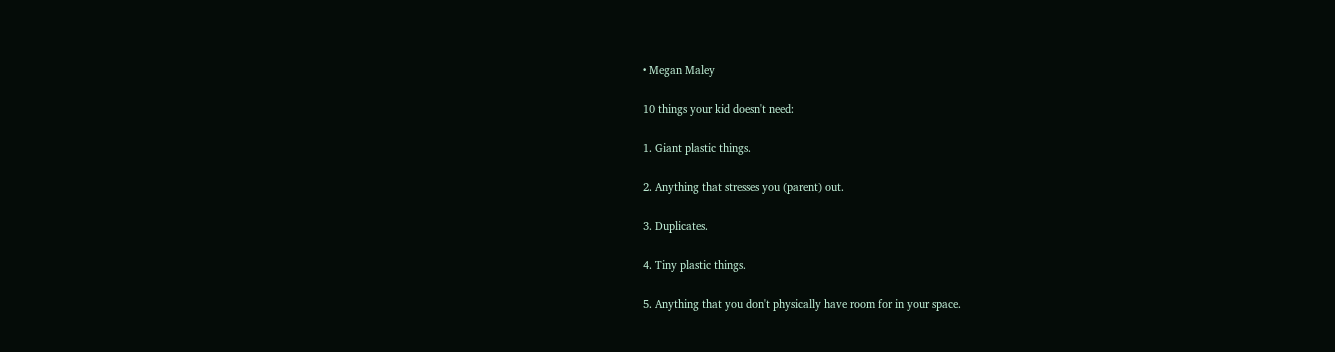• Megan Maley

10 things your kid doesn't need:

1. Giant plastic things.

2. Anything that stresses you (parent) out.

3. Duplicates.

4. Tiny plastic things.

5. Anything that you don't physically have room for in your space.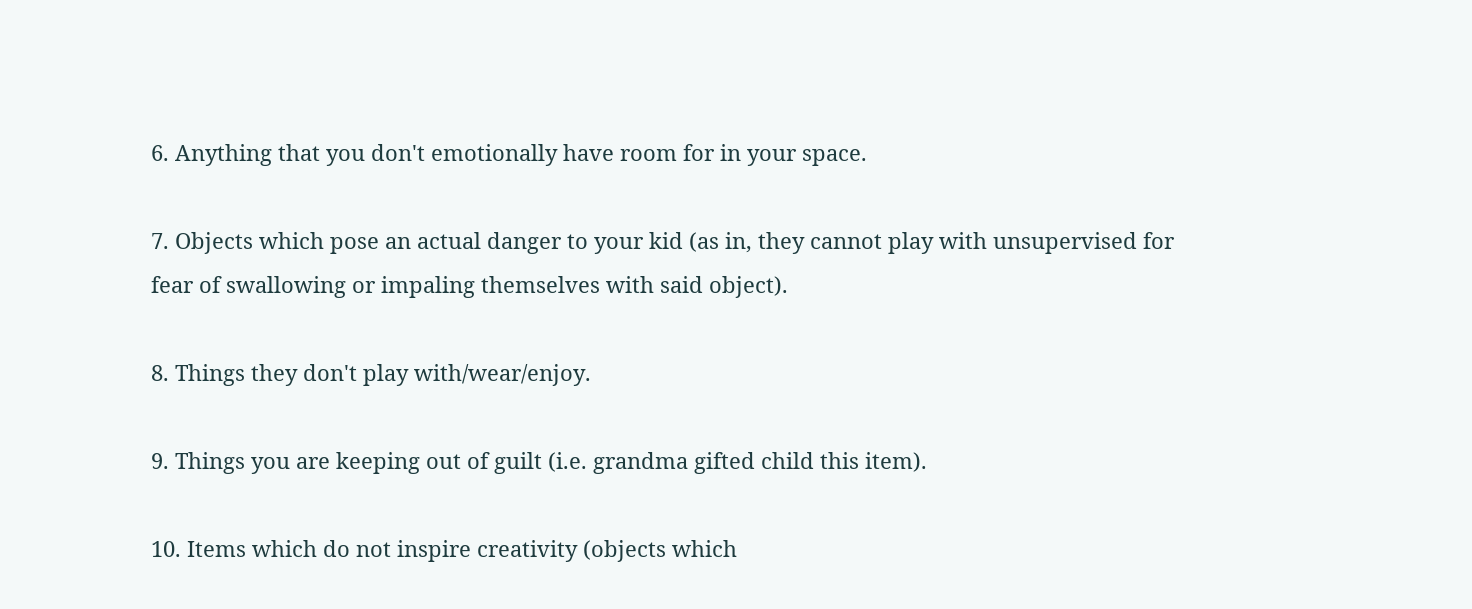6. Anything that you don't emotionally have room for in your space.

7. Objects which pose an actual danger to your kid (as in, they cannot play with unsupervised for fear of swallowing or impaling themselves with said object).

8. Things they don't play with/wear/enjoy.

9. Things you are keeping out of guilt (i.e. grandma gifted child this item).

10. Items which do not inspire creativity (objects which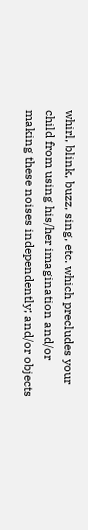whirl, blink, buzz, sing, etc. which precludes your child from using his/her imagination and/or making these noises independently; and/or objects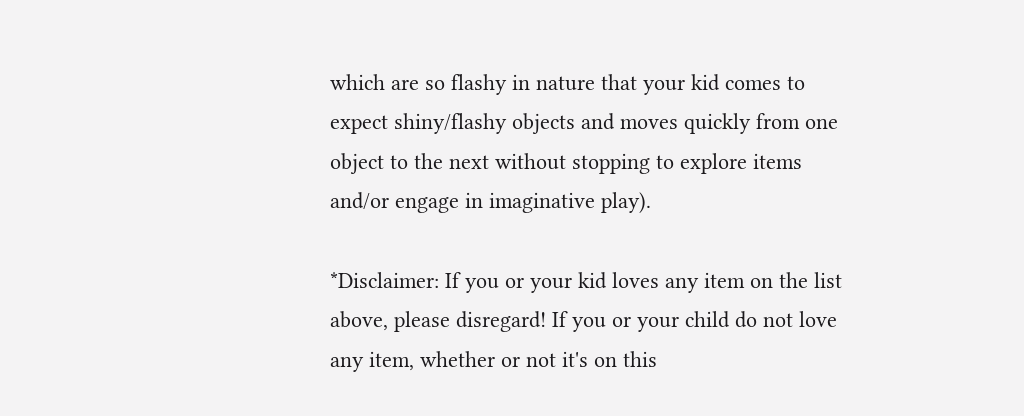which are so flashy in nature that your kid comes to expect shiny/flashy objects and moves quickly from one object to the next without stopping to explore items and/or engage in imaginative play).

*Disclaimer: If you or your kid loves any item on the list above, please disregard! If you or your child do not love any item, whether or not it's on this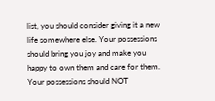list, you should consider giving it a new life somewhere else. Your possessions should bring you joy and make you happy to own them and care for them. Your possessions should NOT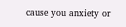cause you anxiety or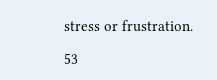stress or frustration.

53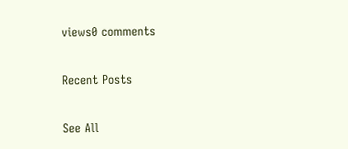views0 comments

Recent Posts

See All